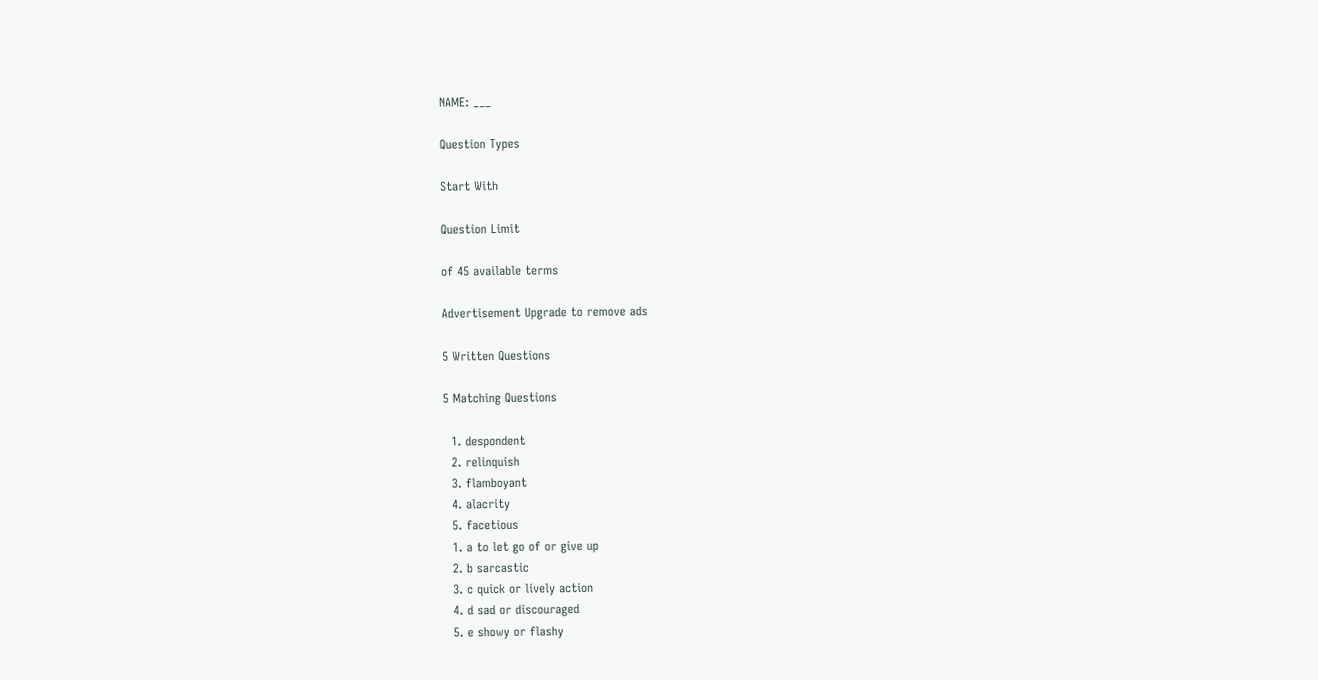NAME: ___

Question Types

Start With

Question Limit

of 45 available terms

Advertisement Upgrade to remove ads

5 Written Questions

5 Matching Questions

  1. despondent
  2. relinquish
  3. flamboyant
  4. alacrity
  5. facetious
  1. a to let go of or give up
  2. b sarcastic
  3. c quick or lively action
  4. d sad or discouraged
  5. e showy or flashy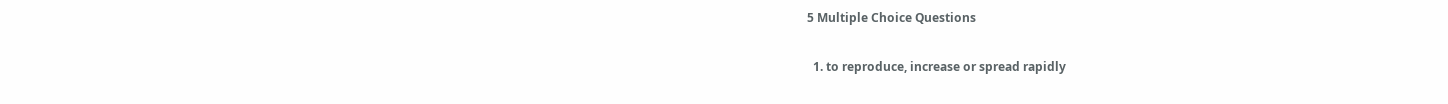5 Multiple Choice Questions

  1. to reproduce, increase or spread rapidly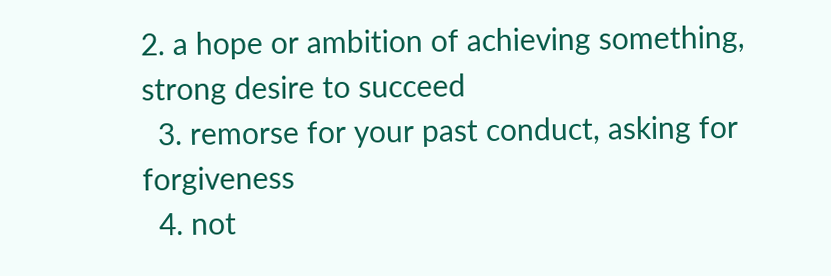2. a hope or ambition of achieving something, strong desire to succeed
  3. remorse for your past conduct, asking for forgiveness
  4. not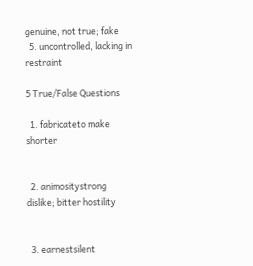genuine, not true; fake
  5. uncontrolled, lacking in restraint

5 True/False Questions

  1. fabricateto make shorter


  2. animositystrong dislike; bitter hostility


  3. earnestsilent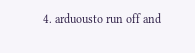4. arduousto run off and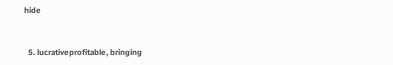hide


  5. lucrativeprofitable, bringing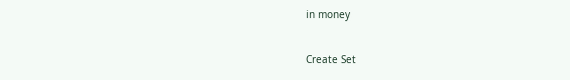in money


Create Set